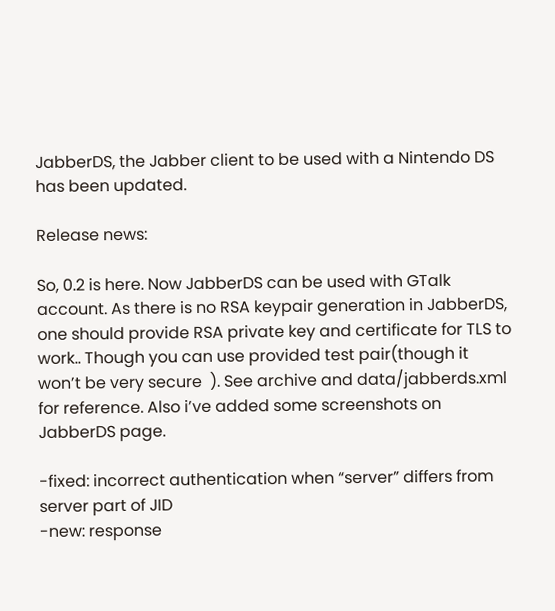JabberDS, the Jabber client to be used with a Nintendo DS has been updated.

Release news:

So, 0.2 is here. Now JabberDS can be used with GTalk account. As there is no RSA keypair generation in JabberDS, one should provide RSA private key and certificate for TLS to work.. Though you can use provided test pair(though it won’t be very secure  ). See archive and data/jabberds.xml for reference. Also i’ve added some screenshots on JabberDS page.

-fixed: incorrect authentication when “server” differs from server part of JID
-new: response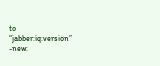to “jabber:iq:version”
-new: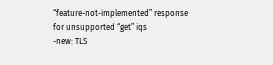“feature-not-implemented” response for unsupported “get” iqs
-new: TLS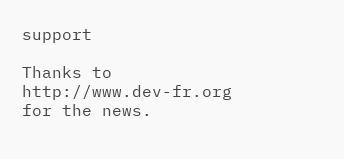support

Thanks to http://www.dev-fr.org for the news.